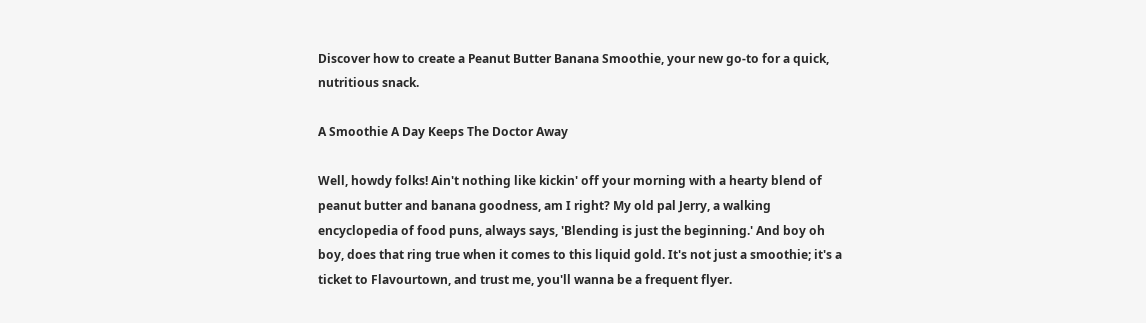Discover how to create a Peanut Butter Banana Smoothie, your new go-to for a quick, nutritious snack.

A Smoothie A Day Keeps The Doctor Away

Well, howdy folks! Ain't nothing like kickin' off your morning with a hearty blend of peanut butter and banana goodness, am I right? My old pal Jerry, a walking encyclopedia of food puns, always says, 'Blending is just the beginning.' And boy oh boy, does that ring true when it comes to this liquid gold. It's not just a smoothie; it's a ticket to Flavourtown, and trust me, you'll wanna be a frequent flyer.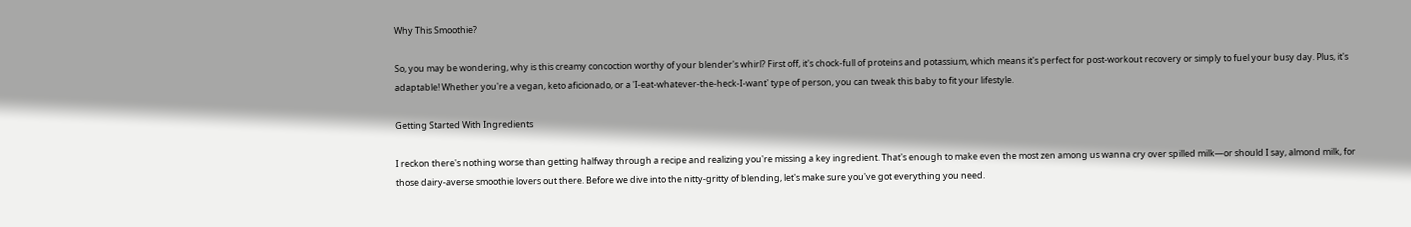Why This Smoothie?

So, you may be wondering, why is this creamy concoction worthy of your blender's whirl? First off, it's chock-full of proteins and potassium, which means it's perfect for post-workout recovery or simply to fuel your busy day. Plus, it's adaptable! Whether you're a vegan, keto aficionado, or a 'I-eat-whatever-the-heck-I-want' type of person, you can tweak this baby to fit your lifestyle.

Getting Started With Ingredients

I reckon there's nothing worse than getting halfway through a recipe and realizing you're missing a key ingredient. That's enough to make even the most zen among us wanna cry over spilled milk—or should I say, almond milk, for those dairy-averse smoothie lovers out there. Before we dive into the nitty-gritty of blending, let's make sure you've got everything you need.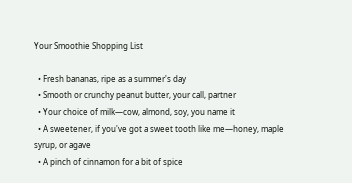Your Smoothie Shopping List

  • Fresh bananas, ripe as a summer's day
  • Smooth or crunchy peanut butter, your call, partner
  • Your choice of milk—cow, almond, soy, you name it
  • A sweetener, if you've got a sweet tooth like me—honey, maple syrup, or agave
  • A pinch of cinnamon for a bit of spice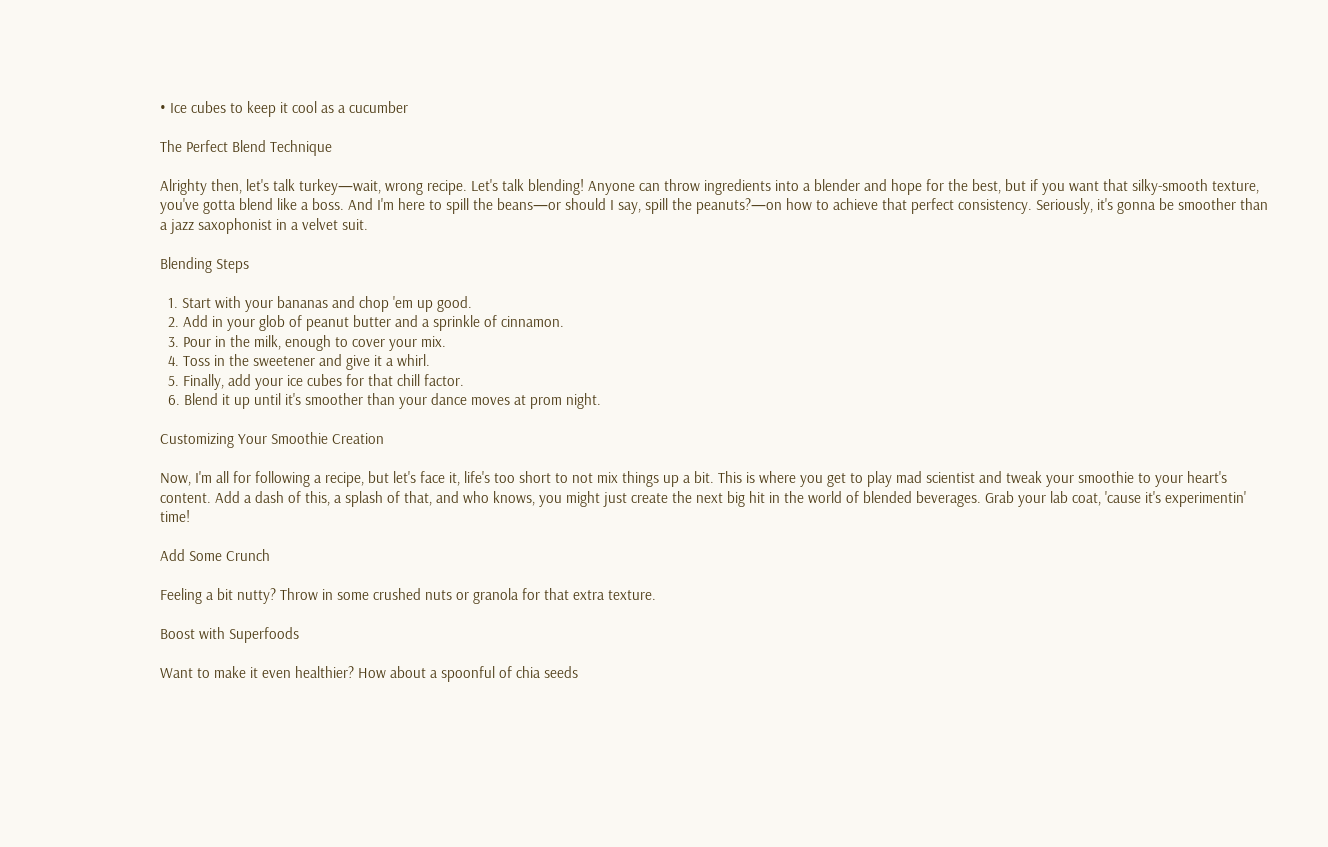• Ice cubes to keep it cool as a cucumber

The Perfect Blend Technique

Alrighty then, let's talk turkey—wait, wrong recipe. Let's talk blending! Anyone can throw ingredients into a blender and hope for the best, but if you want that silky-smooth texture, you've gotta blend like a boss. And I'm here to spill the beans—or should I say, spill the peanuts?—on how to achieve that perfect consistency. Seriously, it's gonna be smoother than a jazz saxophonist in a velvet suit.

Blending Steps

  1. Start with your bananas and chop 'em up good.
  2. Add in your glob of peanut butter and a sprinkle of cinnamon.
  3. Pour in the milk, enough to cover your mix.
  4. Toss in the sweetener and give it a whirl.
  5. Finally, add your ice cubes for that chill factor.
  6. Blend it up until it's smoother than your dance moves at prom night.

Customizing Your Smoothie Creation

Now, I'm all for following a recipe, but let's face it, life's too short to not mix things up a bit. This is where you get to play mad scientist and tweak your smoothie to your heart's content. Add a dash of this, a splash of that, and who knows, you might just create the next big hit in the world of blended beverages. Grab your lab coat, 'cause it's experimentin' time!

Add Some Crunch

Feeling a bit nutty? Throw in some crushed nuts or granola for that extra texture.

Boost with Superfoods

Want to make it even healthier? How about a spoonful of chia seeds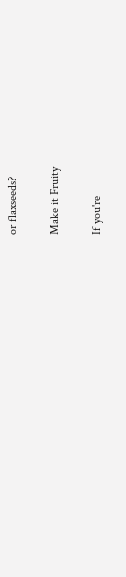or flaxseeds?

Make it Fruity

If you're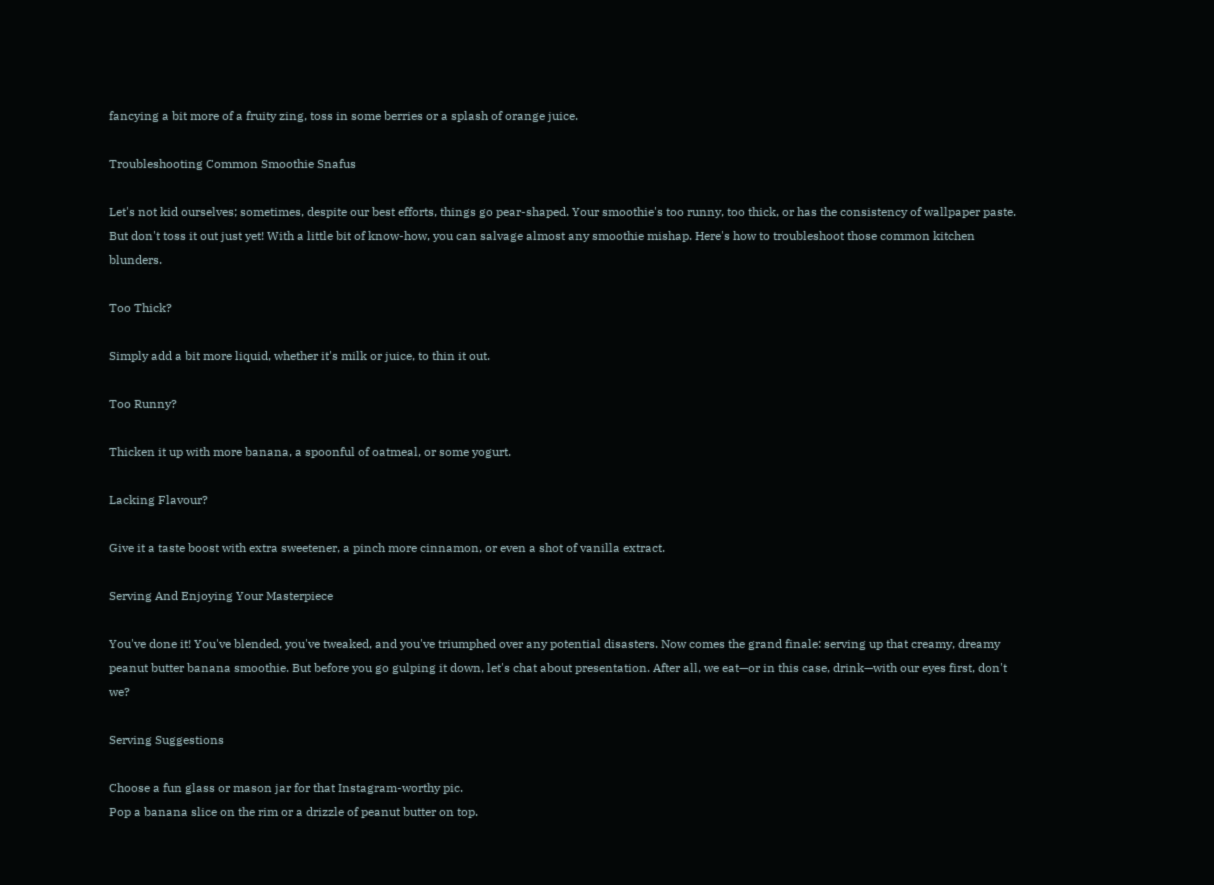fancying a bit more of a fruity zing, toss in some berries or a splash of orange juice.

Troubleshooting Common Smoothie Snafus

Let's not kid ourselves; sometimes, despite our best efforts, things go pear-shaped. Your smoothie's too runny, too thick, or has the consistency of wallpaper paste. But don't toss it out just yet! With a little bit of know-how, you can salvage almost any smoothie mishap. Here's how to troubleshoot those common kitchen blunders.

Too Thick?

Simply add a bit more liquid, whether it's milk or juice, to thin it out.

Too Runny?

Thicken it up with more banana, a spoonful of oatmeal, or some yogurt.

Lacking Flavour?

Give it a taste boost with extra sweetener, a pinch more cinnamon, or even a shot of vanilla extract.

Serving And Enjoying Your Masterpiece

You've done it! You've blended, you've tweaked, and you've triumphed over any potential disasters. Now comes the grand finale: serving up that creamy, dreamy peanut butter banana smoothie. But before you go gulping it down, let's chat about presentation. After all, we eat—or in this case, drink—with our eyes first, don't we?

Serving Suggestions

Choose a fun glass or mason jar for that Instagram-worthy pic.
Pop a banana slice on the rim or a drizzle of peanut butter on top.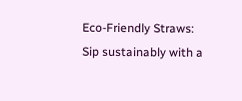Eco-Friendly Straws:
Sip sustainably with a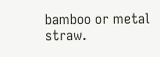bamboo or metal straw.